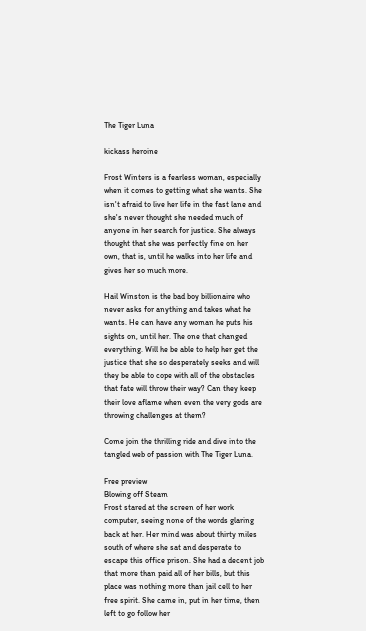The Tiger Luna

kickass heroine

Frost Winters is a fearless woman, especially when it comes to getting what she wants. She isn't afraid to live her life in the fast lane and she's never thought she needed much of anyone in her search for justice. She always thought that she was perfectly fine on her own, that is, until he walks into her life and gives her so much more.

Hail Winston is the bad boy billionaire who never asks for anything and takes what he wants. He can have any woman he puts his sights on, until her. The one that changed everything. Will he be able to help her get the justice that she so desperately seeks and will they be able to cope with all of the obstacles that fate will throw their way? Can they keep their love aflame when even the very gods are throwing challenges at them?

Come join the thrilling ride and dive into the tangled web of passion with The Tiger Luna.

Free preview
Blowing off Steam
Frost stared at the screen of her work computer, seeing none of the words glaring back at her. Her mind was about thirty miles south of where she sat and desperate to escape this office prison. She had a decent job that more than paid all of her bills, but this place was nothing more than jail cell to her free spirit. She came in, put in her time, then left to go follow her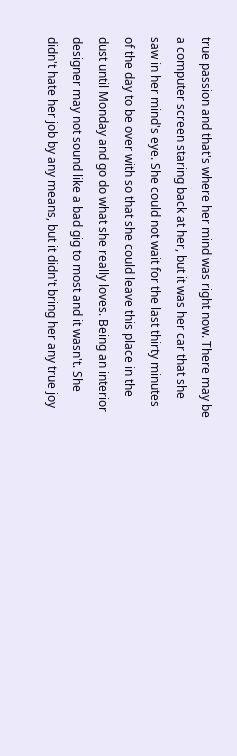true passion and that's where her mind was right now. There may be a computer screen staring back at her, but it was her car that she saw in her mind's eye. She could not wait for the last thirty minutes of the day to be over with so that she could leave this place in the dust until Monday and go do what she really loves. Being an interior designer may not sound like a bad gig to most and it wasn't. She didn't hate her job by any means, but it didn't bring her any true joy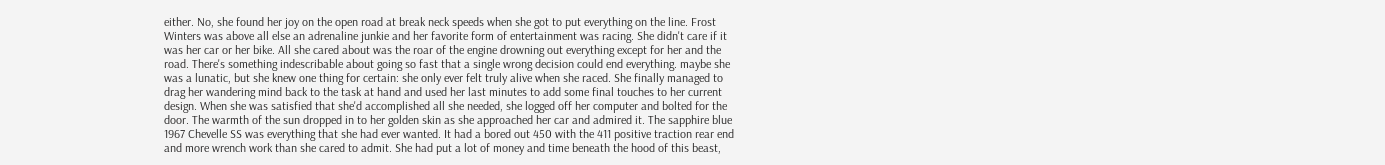either. No, she found her joy on the open road at break neck speeds when she got to put everything on the line. Frost Winters was above all else an adrenaline junkie and her favorite form of entertainment was racing. She didn't care if it was her car or her bike. All she cared about was the roar of the engine drowning out everything except for her and the road. There's something indescribable about going so fast that a single wrong decision could end everything. maybe she was a lunatic, but she knew one thing for certain: she only ever felt truly alive when she raced. She finally managed to drag her wandering mind back to the task at hand and used her last minutes to add some final touches to her current design. When she was satisfied that she'd accomplished all she needed, she logged off her computer and bolted for the door. The warmth of the sun dropped in to her golden skin as she approached her car and admired it. The sapphire blue 1967 Chevelle SS was everything that she had ever wanted. It had a bored out 450 with the 411 positive traction rear end and more wrench work than she cared to admit. She had put a lot of money and time beneath the hood of this beast,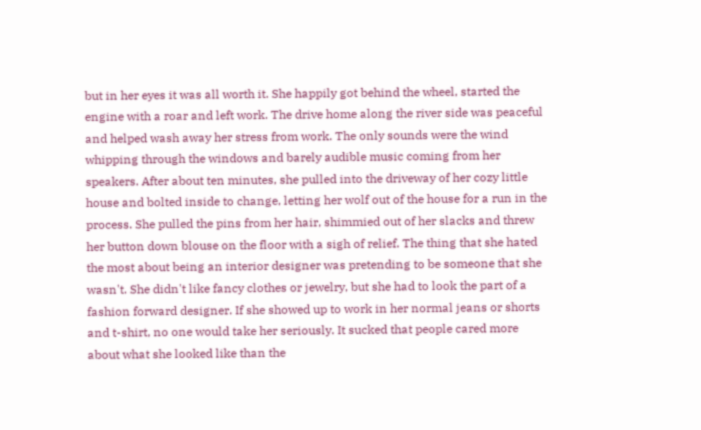but in her eyes it was all worth it. She happily got behind the wheel, started the engine with a roar and left work. The drive home along the river side was peaceful and helped wash away her stress from work. The only sounds were the wind whipping through the windows and barely audible music coming from her speakers. After about ten minutes, she pulled into the driveway of her cozy little house and bolted inside to change, letting her wolf out of the house for a run in the process. She pulled the pins from her hair, shimmied out of her slacks and threw her button down blouse on the floor with a sigh of relief. The thing that she hated the most about being an interior designer was pretending to be someone that she wasn't. She didn't like fancy clothes or jewelry, but she had to look the part of a fashion forward designer. If she showed up to work in her normal jeans or shorts and t-shirt, no one would take her seriously. It sucked that people cared more about what she looked like than the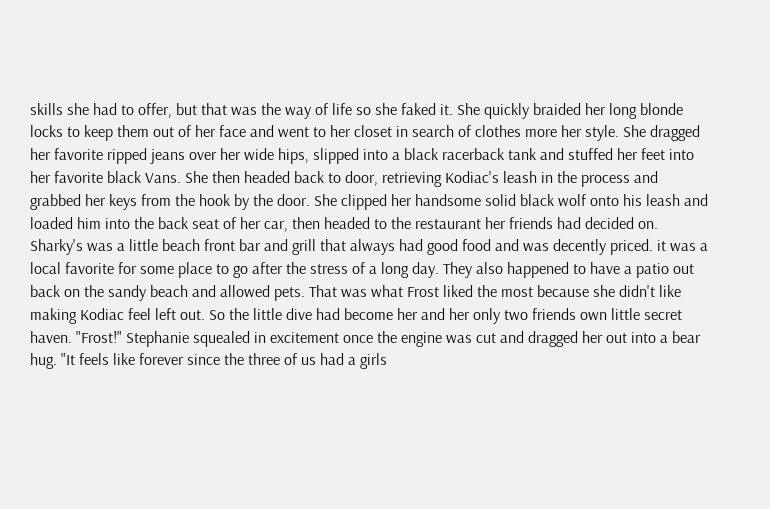skills she had to offer, but that was the way of life so she faked it. She quickly braided her long blonde locks to keep them out of her face and went to her closet in search of clothes more her style. She dragged her favorite ripped jeans over her wide hips, slipped into a black racerback tank and stuffed her feet into her favorite black Vans. She then headed back to door, retrieving Kodiac's leash in the process and grabbed her keys from the hook by the door. She clipped her handsome solid black wolf onto his leash and loaded him into the back seat of her car, then headed to the restaurant her friends had decided on. Sharky's was a little beach front bar and grill that always had good food and was decently priced. it was a local favorite for some place to go after the stress of a long day. They also happened to have a patio out back on the sandy beach and allowed pets. That was what Frost liked the most because she didn't like making Kodiac feel left out. So the little dive had become her and her only two friends own little secret haven. "Frost!" Stephanie squealed in excitement once the engine was cut and dragged her out into a bear hug. "It feels like forever since the three of us had a girls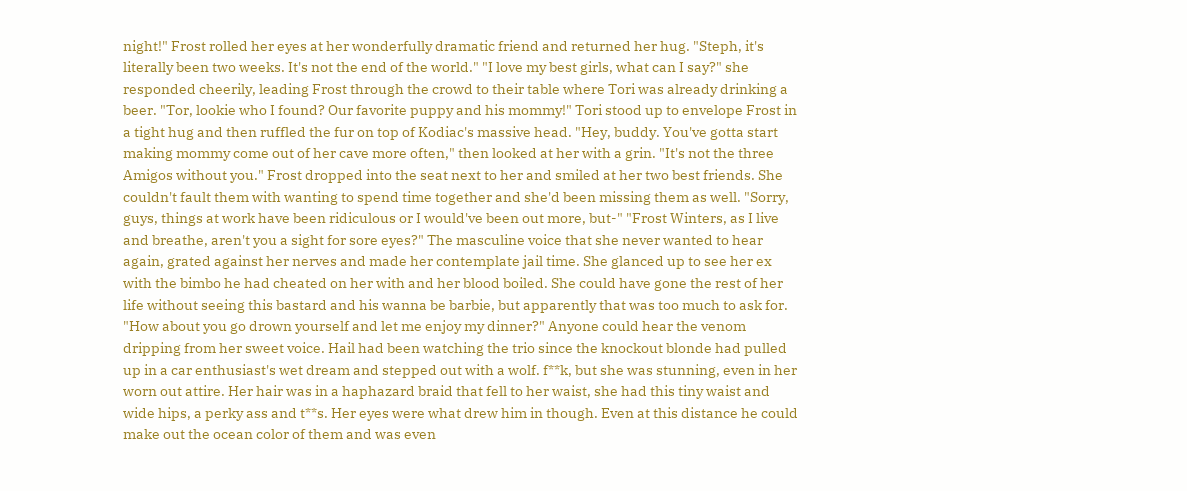night!" Frost rolled her eyes at her wonderfully dramatic friend and returned her hug. "Steph, it's literally been two weeks. It's not the end of the world." "I love my best girls, what can I say?" she responded cheerily, leading Frost through the crowd to their table where Tori was already drinking a beer. "Tor, lookie who I found? Our favorite puppy and his mommy!" Tori stood up to envelope Frost in a tight hug and then ruffled the fur on top of Kodiac's massive head. "Hey, buddy. You've gotta start making mommy come out of her cave more often," then looked at her with a grin. "It's not the three Amigos without you." Frost dropped into the seat next to her and smiled at her two best friends. She couldn't fault them with wanting to spend time together and she'd been missing them as well. "Sorry, guys, things at work have been ridiculous or I would've been out more, but-" "Frost Winters, as I live and breathe, aren't you a sight for sore eyes?" The masculine voice that she never wanted to hear again, grated against her nerves and made her contemplate jail time. She glanced up to see her ex with the bimbo he had cheated on her with and her blood boiled. She could have gone the rest of her life without seeing this bastard and his wanna be barbie, but apparently that was too much to ask for. "How about you go drown yourself and let me enjoy my dinner?" Anyone could hear the venom dripping from her sweet voice. Hail had been watching the trio since the knockout blonde had pulled up in a car enthusiast's wet dream and stepped out with a wolf. f**k, but she was stunning, even in her worn out attire. Her hair was in a haphazard braid that fell to her waist, she had this tiny waist and wide hips, a perky ass and t**s. Her eyes were what drew him in though. Even at this distance he could make out the ocean color of them and was even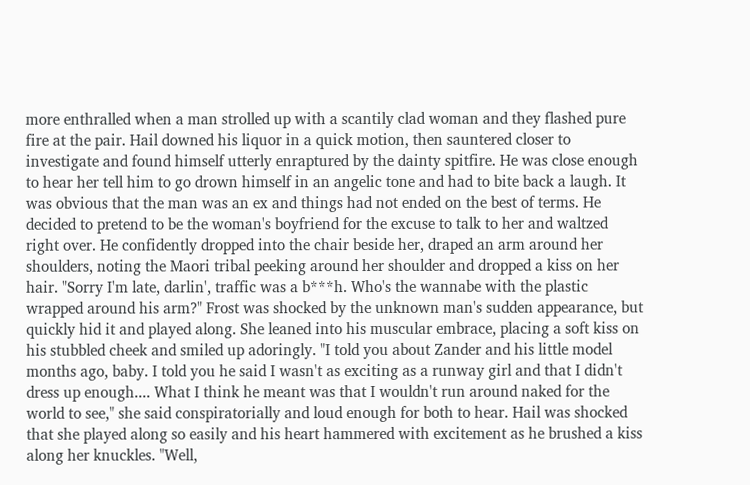more enthralled when a man strolled up with a scantily clad woman and they flashed pure fire at the pair. Hail downed his liquor in a quick motion, then sauntered closer to investigate and found himself utterly enraptured by the dainty spitfire. He was close enough to hear her tell him to go drown himself in an angelic tone and had to bite back a laugh. It was obvious that the man was an ex and things had not ended on the best of terms. He decided to pretend to be the woman's boyfriend for the excuse to talk to her and waltzed right over. He confidently dropped into the chair beside her, draped an arm around her shoulders, noting the Maori tribal peeking around her shoulder and dropped a kiss on her hair. "Sorry I'm late, darlin', traffic was a b***h. Who's the wannabe with the plastic wrapped around his arm?" Frost was shocked by the unknown man's sudden appearance, but quickly hid it and played along. She leaned into his muscular embrace, placing a soft kiss on his stubbled cheek and smiled up adoringly. "I told you about Zander and his little model months ago, baby. I told you he said I wasn't as exciting as a runway girl and that I didn't dress up enough.... What I think he meant was that I wouldn't run around naked for the world to see," she said conspiratorially and loud enough for both to hear. Hail was shocked that she played along so easily and his heart hammered with excitement as he brushed a kiss along her knuckles. "Well,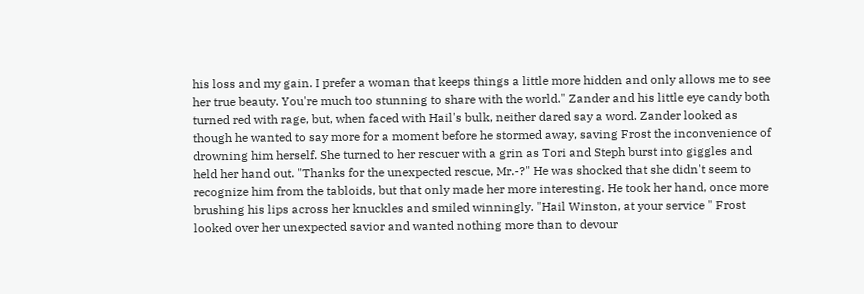his loss and my gain. I prefer a woman that keeps things a little more hidden and only allows me to see her true beauty. You're much too stunning to share with the world." Zander and his little eye candy both turned red with rage, but, when faced with Hail's bulk, neither dared say a word. Zander looked as though he wanted to say more for a moment before he stormed away, saving Frost the inconvenience of drowning him herself. She turned to her rescuer with a grin as Tori and Steph burst into giggles and held her hand out. "Thanks for the unexpected rescue, Mr.-?" He was shocked that she didn't seem to recognize him from the tabloids, but that only made her more interesting. He took her hand, once more brushing his lips across her knuckles and smiled winningly. "Hail Winston, at your service " Frost looked over her unexpected savior and wanted nothing more than to devour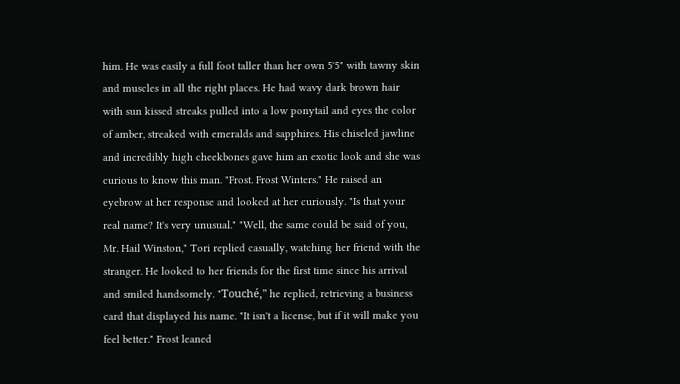him. He was easily a full foot taller than her own 5'5" with tawny skin and muscles in all the right places. He had wavy dark brown hair with sun kissed streaks pulled into a low ponytail and eyes the color of amber, streaked with emeralds and sapphires. His chiseled jawline and incredibly high cheekbones gave him an exotic look and she was curious to know this man. "Frost. Frost Winters." He raised an eyebrow at her response and looked at her curiously. "Is that your real name? It's very unusual." "Well, the same could be said of you, Mr. Hail Winston," Tori replied casually, watching her friend with the stranger. He looked to her friends for the first time since his arrival and smiled handsomely. "Touché," he replied, retrieving a business card that displayed his name. "It isn't a license, but if it will make you feel better." Frost leaned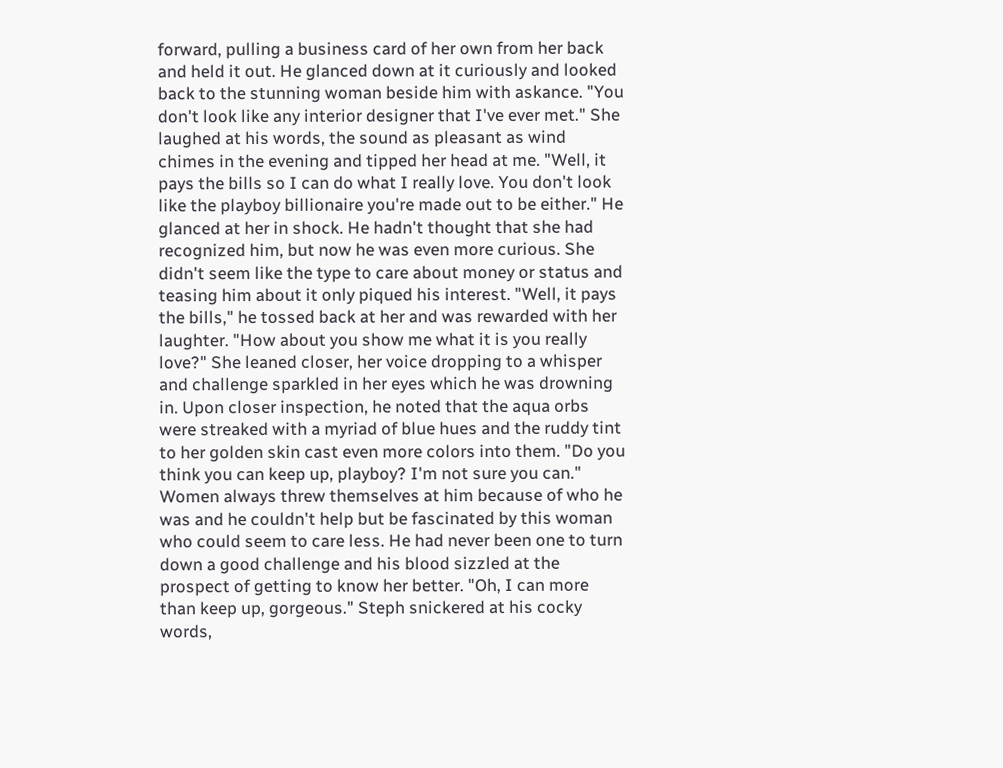forward, pulling a business card of her own from her back and held it out. He glanced down at it curiously and looked back to the stunning woman beside him with askance. "You don't look like any interior designer that I've ever met." She laughed at his words, the sound as pleasant as wind chimes in the evening and tipped her head at me. "Well, it pays the bills so I can do what I really love. You don't look like the playboy billionaire you're made out to be either." He glanced at her in shock. He hadn't thought that she had recognized him, but now he was even more curious. She didn't seem like the type to care about money or status and teasing him about it only piqued his interest. "Well, it pays the bills," he tossed back at her and was rewarded with her laughter. "How about you show me what it is you really love?" She leaned closer, her voice dropping to a whisper and challenge sparkled in her eyes which he was drowning in. Upon closer inspection, he noted that the aqua orbs were streaked with a myriad of blue hues and the ruddy tint to her golden skin cast even more colors into them. "Do you think you can keep up, playboy? I'm not sure you can." Women always threw themselves at him because of who he was and he couldn't help but be fascinated by this woman who could seem to care less. He had never been one to turn down a good challenge and his blood sizzled at the prospect of getting to know her better. "Oh, I can more than keep up, gorgeous." Steph snickered at his cocky words,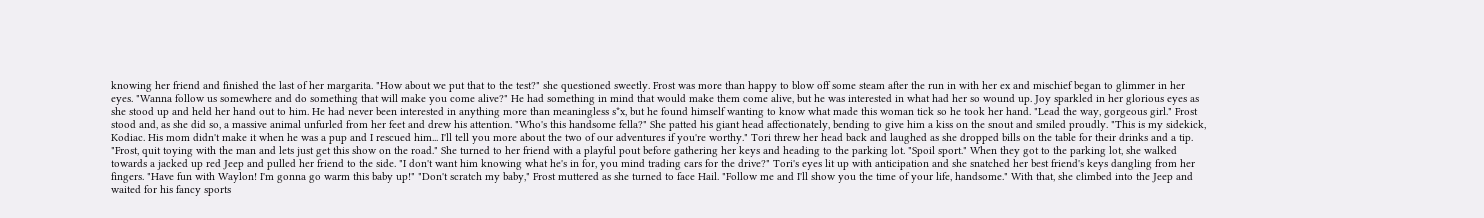knowing her friend and finished the last of her margarita. "How about we put that to the test?" she questioned sweetly. Frost was more than happy to blow off some steam after the run in with her ex and mischief began to glimmer in her eyes. "Wanna follow us somewhere and do something that will make you come alive?" He had something in mind that would make them come alive, but he was interested in what had her so wound up. Joy sparkled in her glorious eyes as she stood up and held her hand out to him. He had never been interested in anything more than meaningless s*x, but he found himself wanting to know what made this woman tick so he took her hand. "Lead the way, gorgeous girl." Frost stood and, as she did so, a massive animal unfurled from her feet and drew his attention. "Who's this handsome fella?" She patted his giant head affectionately, bending to give him a kiss on the snout and smiled proudly. "This is my sidekick, Kodiac. His mom didn't make it when he was a pup and I rescued him... I'll tell you more about the two of our adventures if you're worthy." Tori threw her head back and laughed as she dropped bills on the table for their drinks and a tip. "Frost, quit toying with the man and lets just get this show on the road." She turned to her friend with a playful pout before gathering her keys and heading to the parking lot. "Spoil sport." When they got to the parking lot, she walked towards a jacked up red Jeep and pulled her friend to the side. "I don't want him knowing what he's in for, you mind trading cars for the drive?" Tori's eyes lit up with anticipation and she snatched her best friend's keys dangling from her fingers. "Have fun with Waylon! I'm gonna go warm this baby up!" "Don't scratch my baby," Frost muttered as she turned to face Hail. "Follow me and I'll show you the time of your life, handsome." With that, she climbed into the Jeep and waited for his fancy sports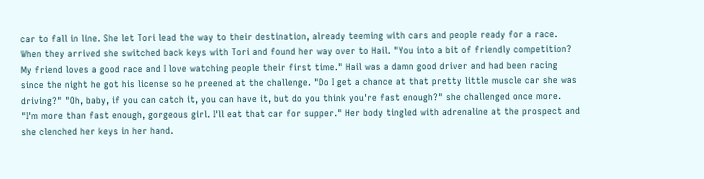car to fall in line. She let Tori lead the way to their destination, already teeming with cars and people ready for a race. When they arrived she switched back keys with Tori and found her way over to Hail. "You into a bit of friendly competition? My friend loves a good race and I love watching people their first time." Hail was a damn good driver and had been racing since the night he got his license so he preened at the challenge. "Do I get a chance at that pretty little muscle car she was driving?" "Oh, baby, if you can catch it, you can have it, but do you think you're fast enough?" she challenged once more. "I'm more than fast enough, gorgeous girl. I'll eat that car for supper." Her body tingled with adrenaline at the prospect and she clenched her keys in her hand.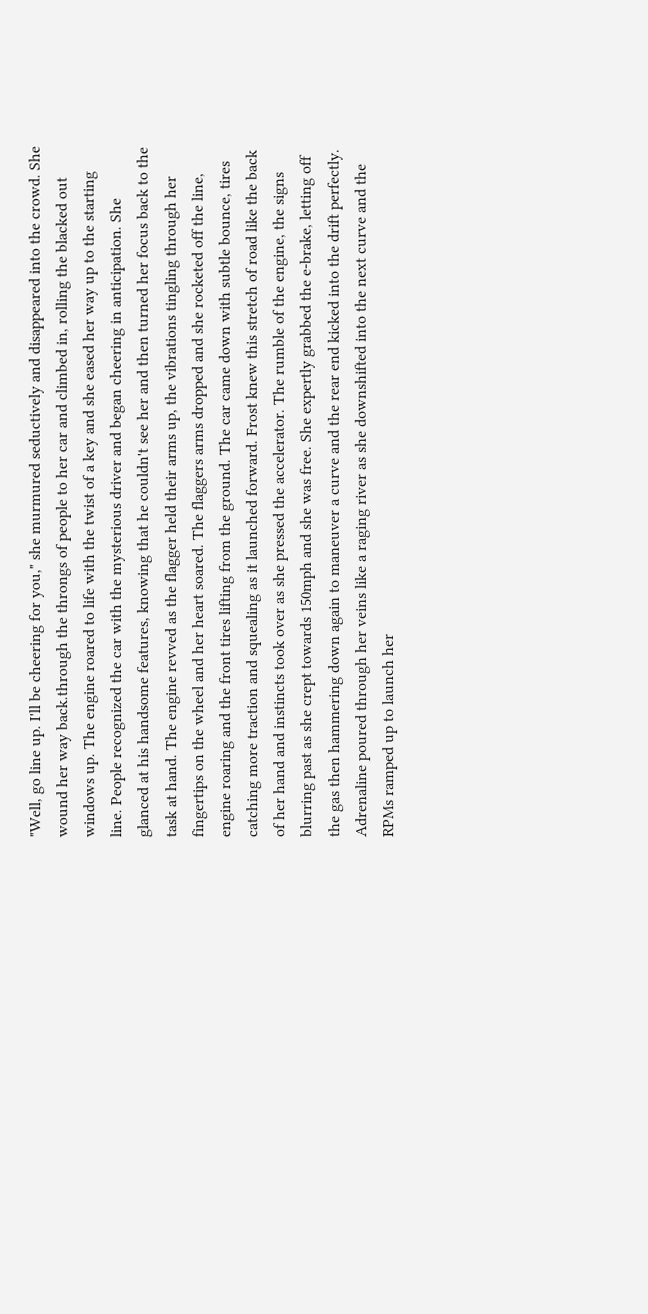"Well, go line up. I'll be cheering for you," she murmured seductively and disappeared into the crowd. She wound her way back.through the throngs of people to her car and climbed in, rolling the blacked out windows up. The engine roared to life with the twist of a key and she eased her way up to the starting line. People recognized the car with the mysterious driver and began cheering in anticipation. She glanced at his handsome features, knowing that he couldn't see her and then turned her focus back to the task at hand. The engine revved as the flagger held their arms up, the vibrations tingling through her fingertips on the wheel and her heart soared. The flaggers arms dropped and she rocketed off the line, engine roaring and the front tires lifting from the ground. The car came down with subtle bounce, tires catching more traction and squealing as it launched forward. Frost knew this stretch of road like the back of her hand and instincts took over as she pressed the accelerator. The rumble of the engine, the signs blurring past as she crept towards 150mph and she was free. She expertly grabbed the e-brake, letting off the gas then hammering down again to maneuver a curve and the rear end kicked into the drift perfectly. Adrenaline poured through her veins like a raging river as she downshifted into the next curve and the RPMs ramped up to launch her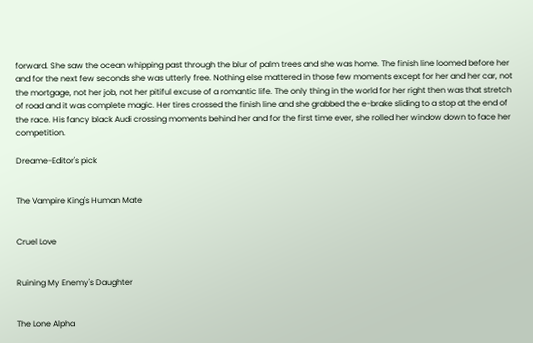forward. She saw the ocean whipping past through the blur of palm trees and she was home. The finish line loomed before her and for the next few seconds she was utterly free. Nothing else mattered in those few moments except for her and her car, not the mortgage, not her job, not her pitiful excuse of a romantic life. The only thing in the world for her right then was that stretch of road and it was complete magic. Her tires crossed the finish line and she grabbed the e-brake sliding to a stop at the end of the race. His fancy black Audi crossing moments behind her and for the first time ever, she rolled her window down to face her competition.

Dreame-Editor's pick


The Vampire King's Human Mate


Cruel Love


Ruining My Enemy's Daughter


The Lone Alpha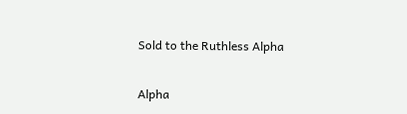Sold to the Ruthless Alpha


Alpha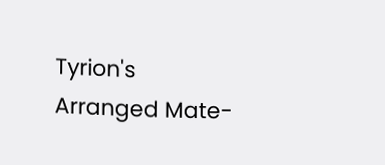Tyrion's Arranged Mate-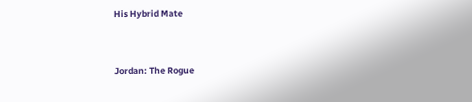His Hybrid Mate


Jordan: The Rogue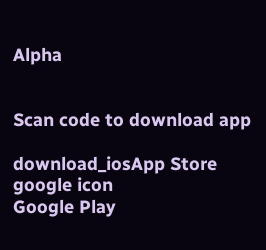Alpha


Scan code to download app

download_iosApp Store
google icon
Google Play